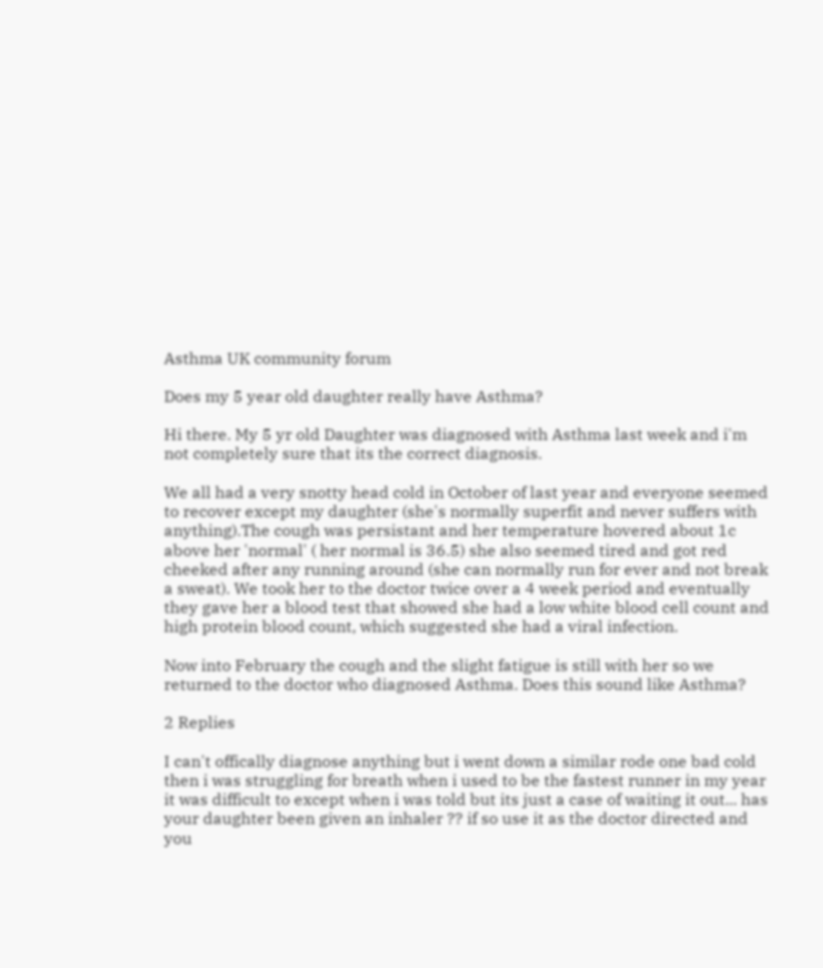Asthma UK community forum

Does my 5 year old daughter really have Asthma?

Hi there. My 5 yr old Daughter was diagnosed with Asthma last week and i'm not completely sure that its the correct diagnosis.

We all had a very snotty head cold in October of last year and everyone seemed to recover except my daughter (she's normally superfit and never suffers with anything).The cough was persistant and her temperature hovered about 1c above her 'normal' ( her normal is 36.5) she also seemed tired and got red cheeked after any running around (she can normally run for ever and not break a sweat). We took her to the doctor twice over a 4 week period and eventually they gave her a blood test that showed she had a low white blood cell count and high protein blood count, which suggested she had a viral infection.

Now into February the cough and the slight fatigue is still with her so we returned to the doctor who diagnosed Asthma. Does this sound like Asthma?

2 Replies

I can't offically diagnose anything but i went down a similar rode one bad cold then i was struggling for breath when i used to be the fastest runner in my year it was difficult to except when i was told but its just a case of waiting it out... has your daughter been given an inhaler ?? if so use it as the doctor directed and you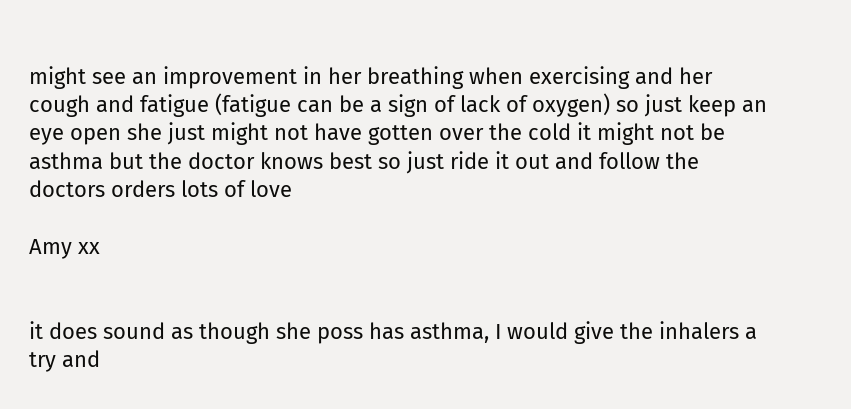might see an improvement in her breathing when exercising and her cough and fatigue (fatigue can be a sign of lack of oxygen) so just keep an eye open she just might not have gotten over the cold it might not be asthma but the doctor knows best so just ride it out and follow the doctors orders lots of love

Amy xx


it does sound as though she poss has asthma, I would give the inhalers a try and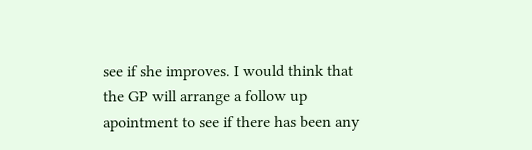see if she improves. I would think that the GP will arrange a follow up apointment to see if there has been any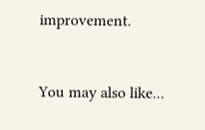improvement.


You may also like...